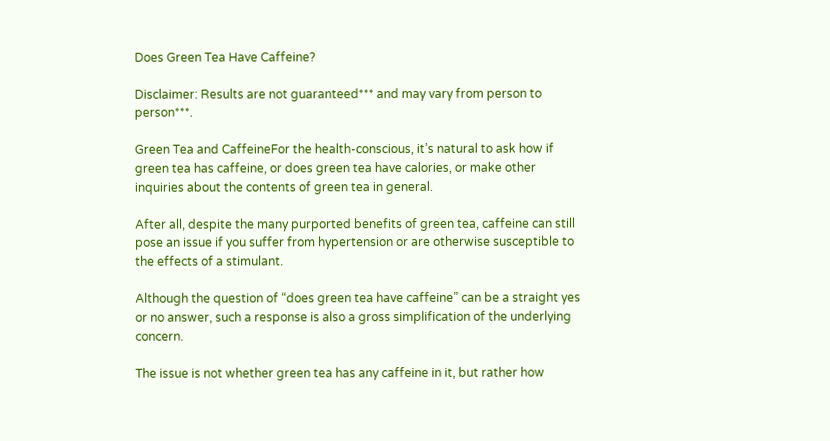Does Green Tea Have Caffeine?

Disclaimer: Results are not guaranteed*** and may vary from person to person***.

Green Tea and CaffeineFor the health-conscious, it’s natural to ask how if green tea has caffeine, or does green tea have calories, or make other inquiries about the contents of green tea in general.

After all, despite the many purported benefits of green tea, caffeine can still pose an issue if you suffer from hypertension or are otherwise susceptible to the effects of a stimulant.

Although the question of “does green tea have caffeine” can be a straight yes or no answer, such a response is also a gross simplification of the underlying concern.

The issue is not whether green tea has any caffeine in it, but rather how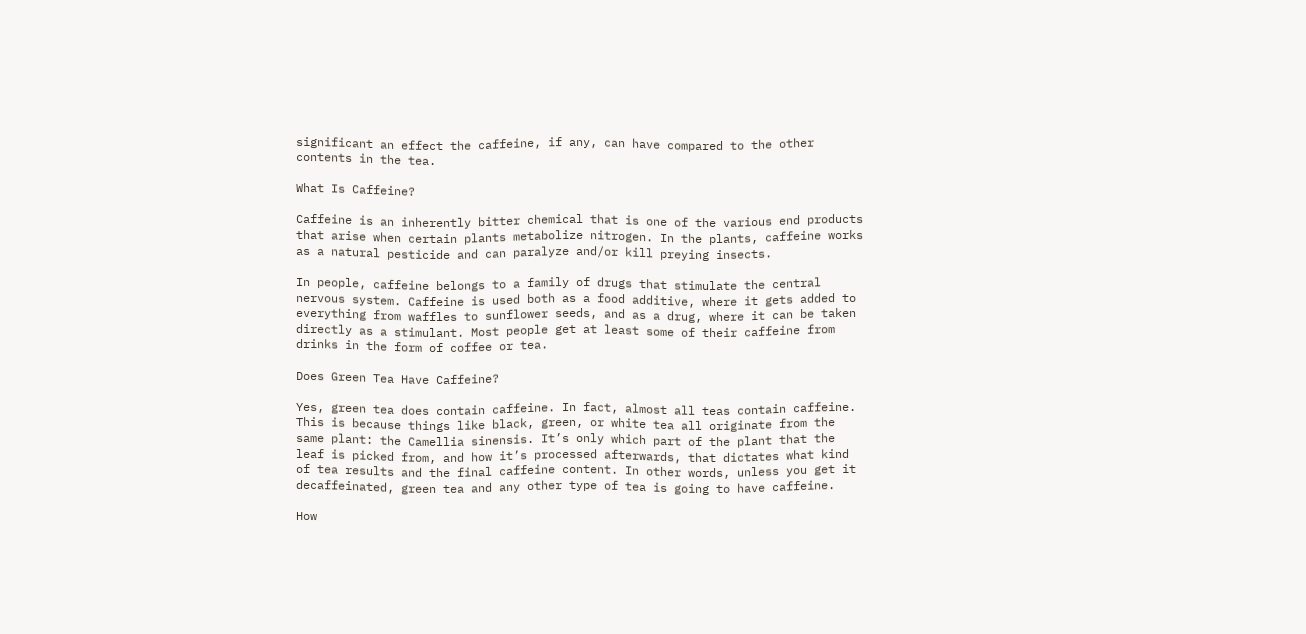significant an effect the caffeine, if any, can have compared to the other contents in the tea.

What Is Caffeine?

Caffeine is an inherently bitter chemical that is one of the various end products that arise when certain plants metabolize nitrogen. In the plants, caffeine works as a natural pesticide and can paralyze and/or kill preying insects.

In people, caffeine belongs to a family of drugs that stimulate the central nervous system. Caffeine is used both as a food additive, where it gets added to everything from waffles to sunflower seeds, and as a drug, where it can be taken directly as a stimulant. Most people get at least some of their caffeine from drinks in the form of coffee or tea.

Does Green Tea Have Caffeine?

Yes, green tea does contain caffeine. In fact, almost all teas contain caffeine. This is because things like black, green, or white tea all originate from the same plant: the Camellia sinensis. It’s only which part of the plant that the leaf is picked from, and how it’s processed afterwards, that dictates what kind of tea results and the final caffeine content. In other words, unless you get it decaffeinated, green tea and any other type of tea is going to have caffeine.

How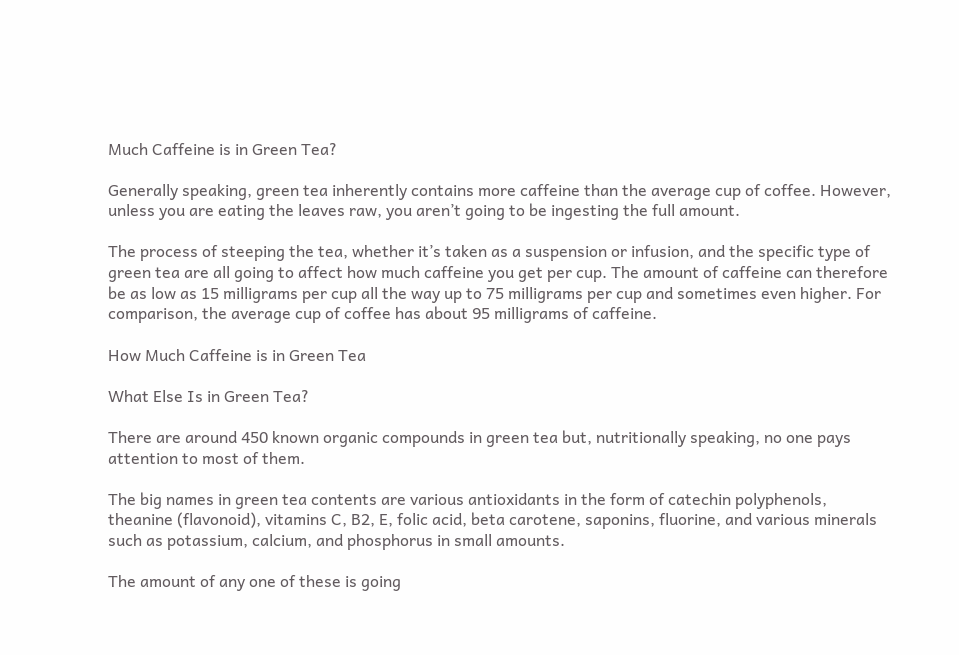Much Caffeine is in Green Tea?

Generally speaking, green tea inherently contains more caffeine than the average cup of coffee. However, unless you are eating the leaves raw, you aren’t going to be ingesting the full amount.

The process of steeping the tea, whether it’s taken as a suspension or infusion, and the specific type of green tea are all going to affect how much caffeine you get per cup. The amount of caffeine can therefore be as low as 15 milligrams per cup all the way up to 75 milligrams per cup and sometimes even higher. For comparison, the average cup of coffee has about 95 milligrams of caffeine.

How Much Caffeine is in Green Tea

What Else Is in Green Tea?

There are around 450 known organic compounds in green tea but, nutritionally speaking, no one pays attention to most of them.

The big names in green tea contents are various antioxidants in the form of catechin polyphenols, theanine (flavonoid), vitamins C, B2, E, folic acid, beta carotene, saponins, fluorine, and various minerals such as potassium, calcium, and phosphorus in small amounts.

The amount of any one of these is going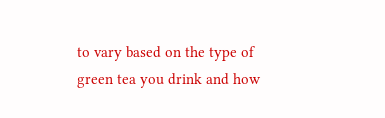to vary based on the type of green tea you drink and how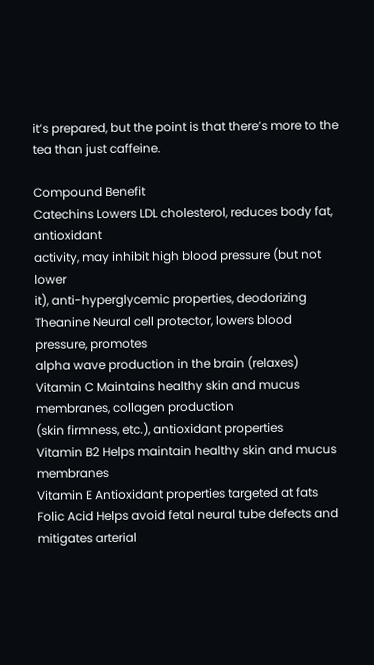it’s prepared, but the point is that there’s more to the tea than just caffeine.

Compound Benefit
Catechins Lowers LDL cholesterol, reduces body fat, antioxidant
activity, may inhibit high blood pressure (but not lower
it), anti-hyperglycemic properties, deodorizing
Theanine Neural cell protector, lowers blood pressure, promotes
alpha wave production in the brain (relaxes)
Vitamin C Maintains healthy skin and mucus membranes, collagen production
(skin firmness, etc.), antioxidant properties
Vitamin B2 Helps maintain healthy skin and mucus membranes
Vitamin E Antioxidant properties targeted at fats
Folic Acid Helps avoid fetal neural tube defects and mitigates arterial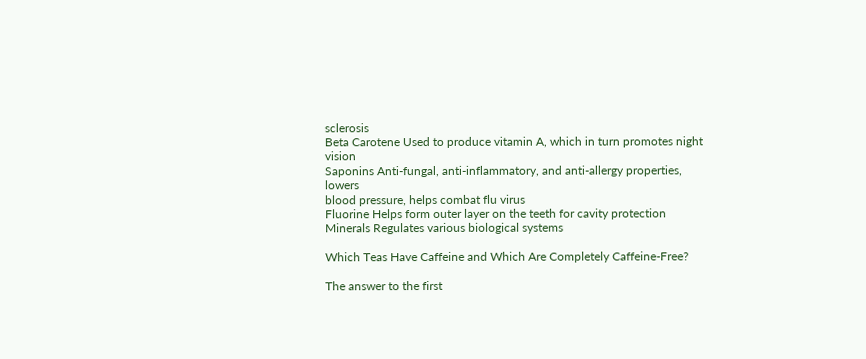sclerosis
Beta Carotene Used to produce vitamin A, which in turn promotes night vision
Saponins Anti-fungal, anti-inflammatory, and anti-allergy properties, lowers
blood pressure, helps combat flu virus
Fluorine Helps form outer layer on the teeth for cavity protection
Minerals Regulates various biological systems

Which Teas Have Caffeine and Which Are Completely Caffeine-Free?

The answer to the first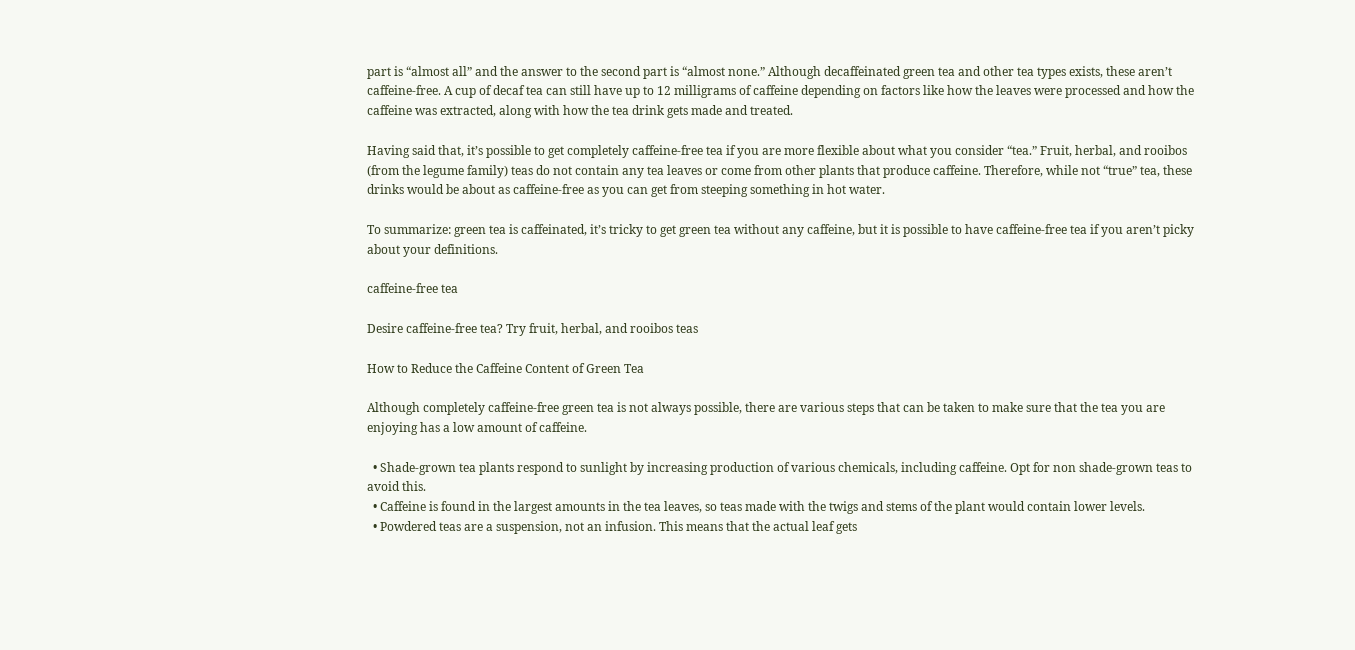part is “almost all” and the answer to the second part is “almost none.” Although decaffeinated green tea and other tea types exists, these aren’t caffeine-free. A cup of decaf tea can still have up to 12 milligrams of caffeine depending on factors like how the leaves were processed and how the caffeine was extracted, along with how the tea drink gets made and treated.

Having said that, it’s possible to get completely caffeine-free tea if you are more flexible about what you consider “tea.” Fruit, herbal, and rooibos (from the legume family) teas do not contain any tea leaves or come from other plants that produce caffeine. Therefore, while not “true” tea, these drinks would be about as caffeine-free as you can get from steeping something in hot water.

To summarize: green tea is caffeinated, it’s tricky to get green tea without any caffeine, but it is possible to have caffeine-free tea if you aren’t picky about your definitions.

caffeine-free tea

Desire caffeine-free tea? Try fruit, herbal, and rooibos teas

How to Reduce the Caffeine Content of Green Tea

Although completely caffeine-free green tea is not always possible, there are various steps that can be taken to make sure that the tea you are enjoying has a low amount of caffeine.

  • Shade-grown tea plants respond to sunlight by increasing production of various chemicals, including caffeine. Opt for non shade-grown teas to avoid this.
  • Caffeine is found in the largest amounts in the tea leaves, so teas made with the twigs and stems of the plant would contain lower levels.
  • Powdered teas are a suspension, not an infusion. This means that the actual leaf gets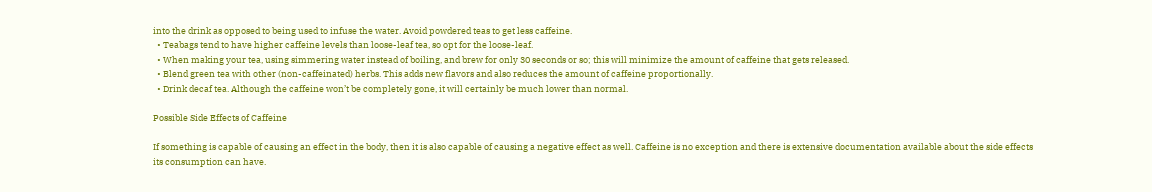into the drink as opposed to being used to infuse the water. Avoid powdered teas to get less caffeine.
  • Teabags tend to have higher caffeine levels than loose-leaf tea, so opt for the loose-leaf.
  • When making your tea, using simmering water instead of boiling, and brew for only 30 seconds or so; this will minimize the amount of caffeine that gets released.
  • Blend green tea with other (non-caffeinated) herbs. This adds new flavors and also reduces the amount of caffeine proportionally.
  • Drink decaf tea. Although the caffeine won’t be completely gone, it will certainly be much lower than normal.

Possible Side Effects of Caffeine

If something is capable of causing an effect in the body, then it is also capable of causing a negative effect as well. Caffeine is no exception and there is extensive documentation available about the side effects its consumption can have.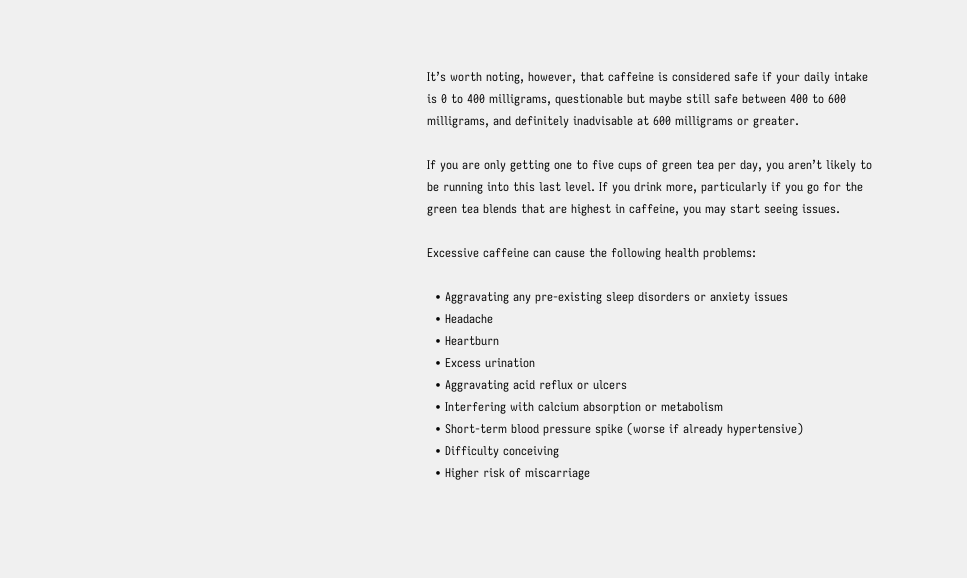It’s worth noting, however, that caffeine is considered safe if your daily intake is 0 to 400 milligrams, questionable but maybe still safe between 400 to 600 milligrams, and definitely inadvisable at 600 milligrams or greater.

If you are only getting one to five cups of green tea per day, you aren’t likely to be running into this last level. If you drink more, particularly if you go for the green tea blends that are highest in caffeine, you may start seeing issues.

Excessive caffeine can cause the following health problems:

  • Aggravating any pre-existing sleep disorders or anxiety issues
  • Headache
  • Heartburn
  • Excess urination
  • Aggravating acid reflux or ulcers
  • Interfering with calcium absorption or metabolism
  • Short-term blood pressure spike (worse if already hypertensive)
  • Difficulty conceiving
  • Higher risk of miscarriage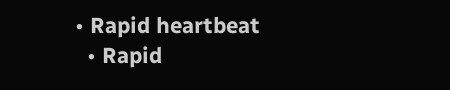• Rapid heartbeat
  • Rapid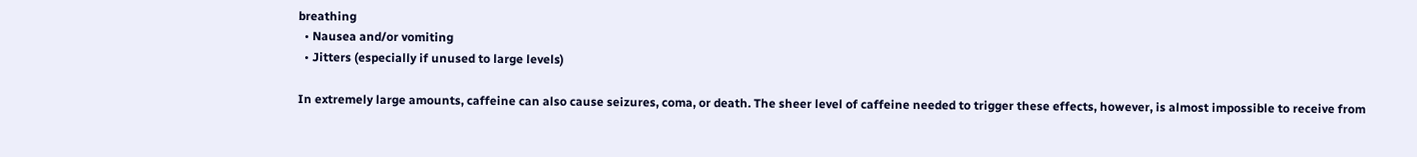breathing
  • Nausea and/or vomiting
  • Jitters (especially if unused to large levels)

In extremely large amounts, caffeine can also cause seizures, coma, or death. The sheer level of caffeine needed to trigger these effects, however, is almost impossible to receive from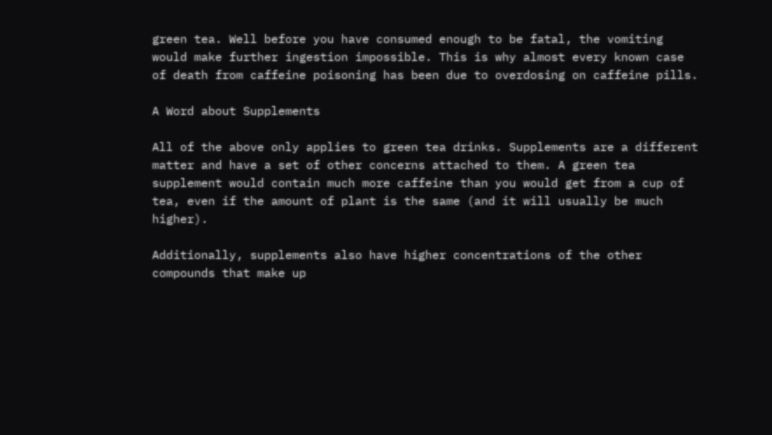green tea. Well before you have consumed enough to be fatal, the vomiting would make further ingestion impossible. This is why almost every known case of death from caffeine poisoning has been due to overdosing on caffeine pills.

A Word about Supplements

All of the above only applies to green tea drinks. Supplements are a different matter and have a set of other concerns attached to them. A green tea supplement would contain much more caffeine than you would get from a cup of tea, even if the amount of plant is the same (and it will usually be much higher).

Additionally, supplements also have higher concentrations of the other compounds that make up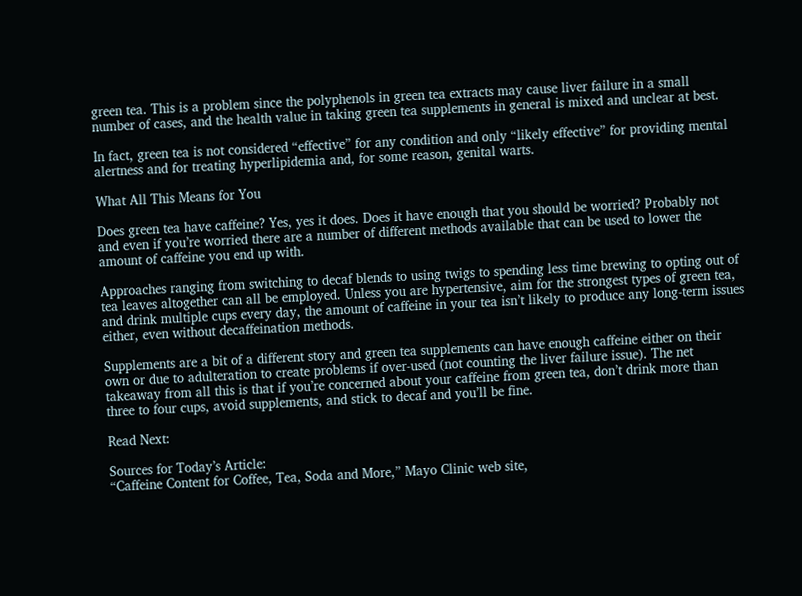green tea. This is a problem since the polyphenols in green tea extracts may cause liver failure in a small number of cases, and the health value in taking green tea supplements in general is mixed and unclear at best.

In fact, green tea is not considered “effective” for any condition and only “likely effective” for providing mental alertness and for treating hyperlipidemia and, for some reason, genital warts.

What All This Means for You

Does green tea have caffeine? Yes, yes it does. Does it have enough that you should be worried? Probably not and even if you’re worried there are a number of different methods available that can be used to lower the amount of caffeine you end up with.

Approaches ranging from switching to decaf blends to using twigs to spending less time brewing to opting out of tea leaves altogether can all be employed. Unless you are hypertensive, aim for the strongest types of green tea, and drink multiple cups every day, the amount of caffeine in your tea isn’t likely to produce any long-term issues either, even without decaffeination methods.

Supplements are a bit of a different story and green tea supplements can have enough caffeine either on their own or due to adulteration to create problems if over-used (not counting the liver failure issue). The net takeaway from all this is that if you’re concerned about your caffeine from green tea, don’t drink more than three to four cups, avoid supplements, and stick to decaf and you’ll be fine.

Read Next:

Sources for Today’s Article:
“Caffeine Content for Coffee, Tea, Soda and More,” Mayo Clinic web site,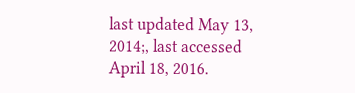last updated May 13, 2014;, last accessed April 18, 2016.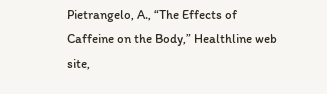Pietrangelo, A., “The Effects of Caffeine on the Body,” Healthline web site,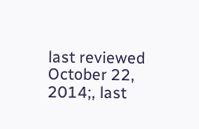last reviewed October 22, 2014;, last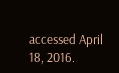accessed April 18, 2016.